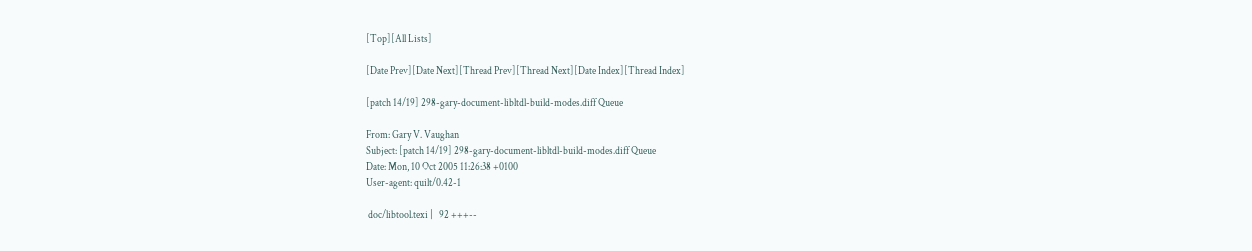[Top][All Lists]

[Date Prev][Date Next][Thread Prev][Thread Next][Date Index][Thread Index]

[patch 14/19] 298-gary-document-libltdl-build-modes.diff Queue

From: Gary V. Vaughan
Subject: [patch 14/19] 298-gary-document-libltdl-build-modes.diff Queue
Date: Mon, 10 Oct 2005 11:26:38 +0100
User-agent: quilt/0.42-1

 doc/libtool.texi |   92 +++--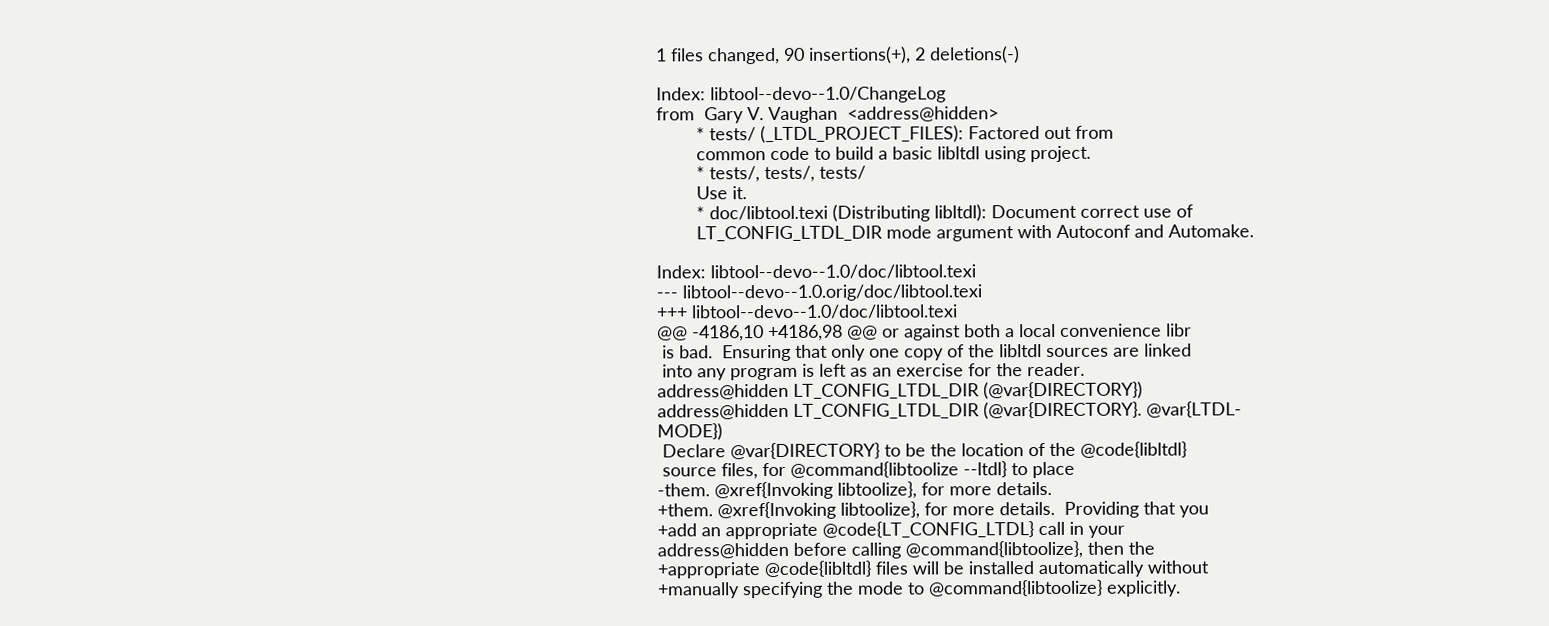1 files changed, 90 insertions(+), 2 deletions(-)

Index: libtool--devo--1.0/ChangeLog
from  Gary V. Vaughan  <address@hidden>
        * tests/ (_LTDL_PROJECT_FILES): Factored out from
        common code to build a basic libltdl using project.
        * tests/, tests/, tests/
        Use it.
        * doc/libtool.texi (Distributing libltdl): Document correct use of
        LT_CONFIG_LTDL_DIR mode argument with Autoconf and Automake.

Index: libtool--devo--1.0/doc/libtool.texi
--- libtool--devo--1.0.orig/doc/libtool.texi
+++ libtool--devo--1.0/doc/libtool.texi
@@ -4186,10 +4186,98 @@ or against both a local convenience libr
 is bad.  Ensuring that only one copy of the libltdl sources are linked
 into any program is left as an exercise for the reader.
address@hidden LT_CONFIG_LTDL_DIR (@var{DIRECTORY})
address@hidden LT_CONFIG_LTDL_DIR (@var{DIRECTORY}. @var{LTDL-MODE})
 Declare @var{DIRECTORY} to be the location of the @code{libltdl}
 source files, for @command{libtoolize --ltdl} to place
-them. @xref{Invoking libtoolize}, for more details.
+them. @xref{Invoking libtoolize}, for more details.  Providing that you
+add an appropriate @code{LT_CONFIG_LTDL} call in your
address@hidden before calling @command{libtoolize}, then the
+appropriate @code{libltdl} files will be installed automatically without
+manually specifying the mode to @command{libtoolize} explicitly.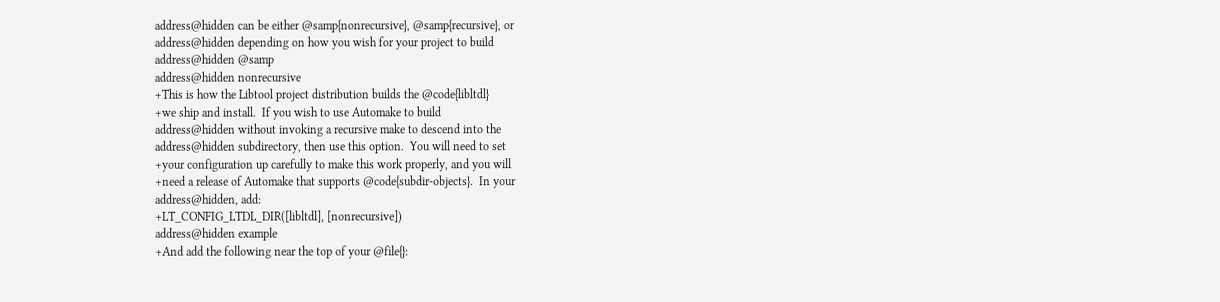address@hidden can be either @samp{nonrecursive}, @samp{recursive}, or
address@hidden depending on how you wish for your project to build
address@hidden @samp
address@hidden nonrecursive
+This is how the Libtool project distribution builds the @code{libltdl}
+we ship and install.  If you wish to use Automake to build
address@hidden without invoking a recursive make to descend into the
address@hidden subdirectory, then use this option.  You will need to set
+your configuration up carefully to make this work properly, and you will
+need a release of Automake that supports @code{subdir-objects}.  In your
address@hidden, add:
+LT_CONFIG_LTDL_DIR([libltdl], [nonrecursive])
address@hidden example
+And add the following near the top of your @file{}: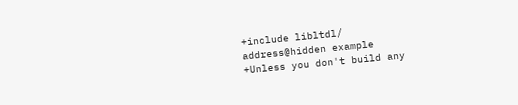+include libltdl/
address@hidden example
+Unless you don't build any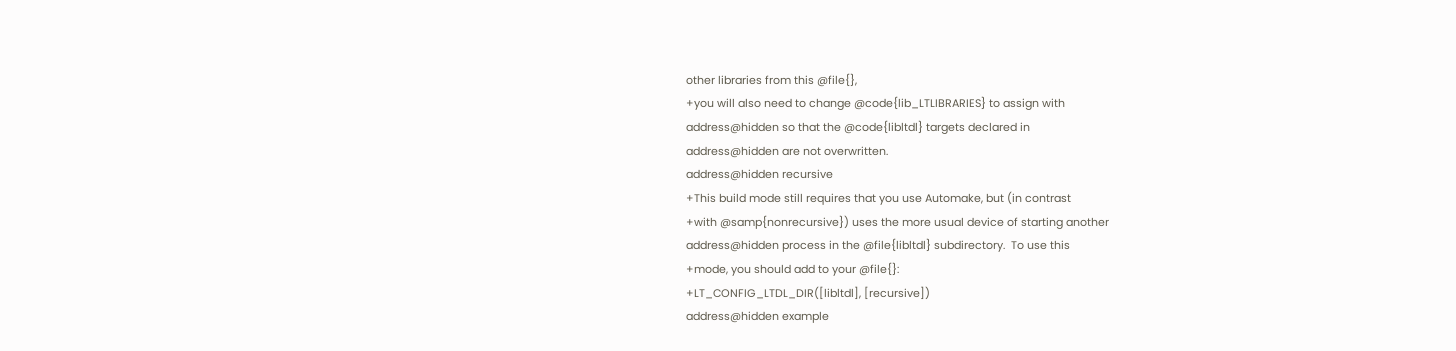other libraries from this @file{},
+you will also need to change @code{lib_LTLIBRARIES} to assign with
address@hidden so that the @code{libltdl} targets declared in
address@hidden are not overwritten.
address@hidden recursive
+This build mode still requires that you use Automake, but (in contrast
+with @samp{nonrecursive}) uses the more usual device of starting another
address@hidden process in the @file{libltdl} subdirectory.  To use this
+mode, you should add to your @file{}:
+LT_CONFIG_LTDL_DIR([libltdl], [recursive])
address@hidden example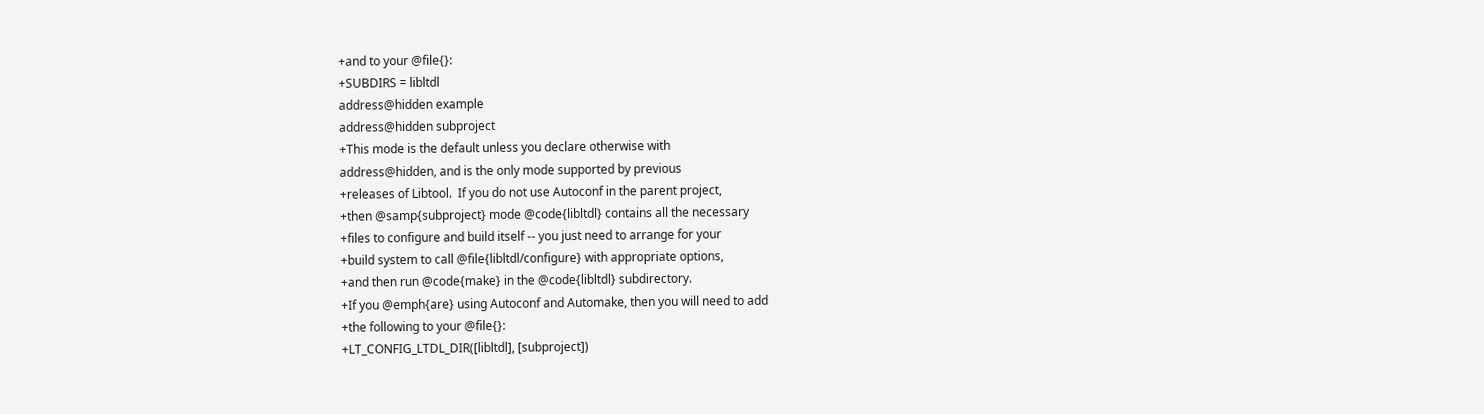+and to your @file{}:
+SUBDIRS = libltdl
address@hidden example
address@hidden subproject
+This mode is the default unless you declare otherwise with
address@hidden, and is the only mode supported by previous
+releases of Libtool.  If you do not use Autoconf in the parent project,
+then @samp{subproject} mode @code{libltdl} contains all the necessary
+files to configure and build itself -- you just need to arrange for your
+build system to call @file{libltdl/configure} with appropriate options,
+and then run @code{make} in the @code{libltdl} subdirectory.
+If you @emph{are} using Autoconf and Automake, then you will need to add
+the following to your @file{}:
+LT_CONFIG_LTDL_DIR([libltdl], [subproject])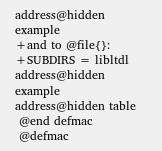address@hidden example
+and to @file{}:
+SUBDIRS = libltdl
address@hidden example
address@hidden table
 @end defmac
 @defmac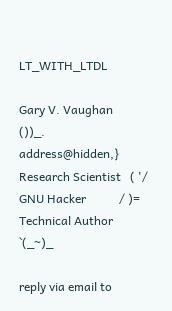LT_WITH_LTDL

Gary V. Vaughan      ())_.  address@hidden,}
Research Scientist   ( '/
GNU Hacker           / )=
Technical Author   `(_~)_

reply via email to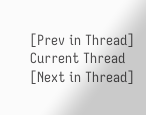[Prev in Thread] Current Thread [Next in Thread]